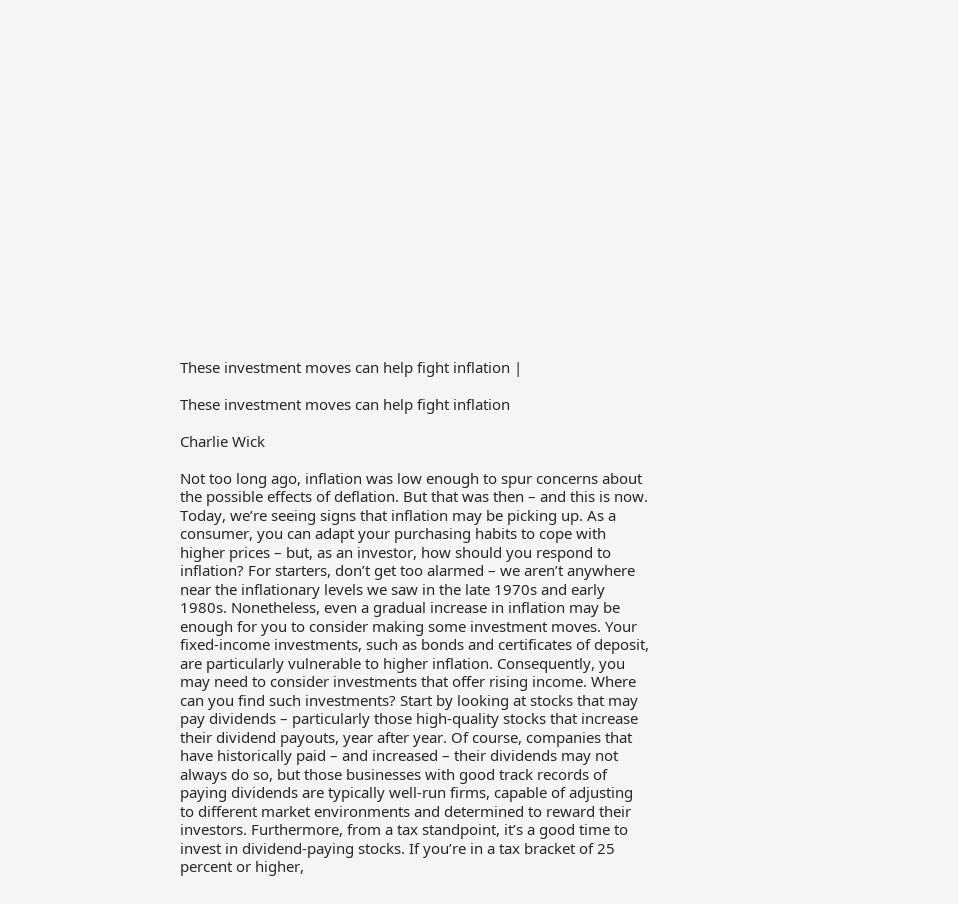These investment moves can help fight inflation |

These investment moves can help fight inflation

Charlie Wick

Not too long ago, inflation was low enough to spur concerns about the possible effects of deflation. But that was then – and this is now. Today, we’re seeing signs that inflation may be picking up. As a consumer, you can adapt your purchasing habits to cope with higher prices – but, as an investor, how should you respond to inflation? For starters, don’t get too alarmed – we aren’t anywhere near the inflationary levels we saw in the late 1970s and early 1980s. Nonetheless, even a gradual increase in inflation may be enough for you to consider making some investment moves. Your fixed-income investments, such as bonds and certificates of deposit, are particularly vulnerable to higher inflation. Consequently, you may need to consider investments that offer rising income. Where can you find such investments? Start by looking at stocks that may pay dividends – particularly those high-quality stocks that increase their dividend payouts, year after year. Of course, companies that have historically paid – and increased – their dividends may not always do so, but those businesses with good track records of paying dividends are typically well-run firms, capable of adjusting to different market environments and determined to reward their investors. Furthermore, from a tax standpoint, it’s a good time to invest in dividend-paying stocks. If you’re in a tax bracket of 25 percent or higher,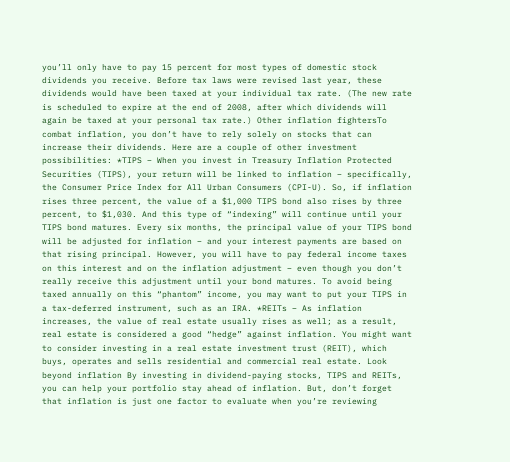you’ll only have to pay 15 percent for most types of domestic stock dividends you receive. Before tax laws were revised last year, these dividends would have been taxed at your individual tax rate. (The new rate is scheduled to expire at the end of 2008, after which dividends will again be taxed at your personal tax rate.) Other inflation fightersTo combat inflation, you don’t have to rely solely on stocks that can increase their dividends. Here are a couple of other investment possibilities: *TIPS – When you invest in Treasury Inflation Protected Securities (TIPS), your return will be linked to inflation – specifically, the Consumer Price Index for All Urban Consumers (CPI-U). So, if inflation rises three percent, the value of a $1,000 TIPS bond also rises by three percent, to $1,030. And this type of “indexing” will continue until your TIPS bond matures. Every six months, the principal value of your TIPS bond will be adjusted for inflation – and your interest payments are based on that rising principal. However, you will have to pay federal income taxes on this interest and on the inflation adjustment – even though you don’t really receive this adjustment until your bond matures. To avoid being taxed annually on this “phantom” income, you may want to put your TIPS in a tax-deferred instrument, such as an IRA. *REITs – As inflation increases, the value of real estate usually rises as well; as a result, real estate is considered a good “hedge” against inflation. You might want to consider investing in a real estate investment trust (REIT), which buys, operates and sells residential and commercial real estate. Look beyond inflation By investing in dividend-paying stocks, TIPS and REITs, you can help your portfolio stay ahead of inflation. But, don’t forget that inflation is just one factor to evaluate when you’re reviewing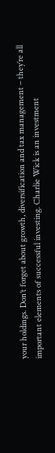your holdings. Don’t forget about growth, diversification and tax management – they’re all important elements of successful investing. Charlie Wick is an investment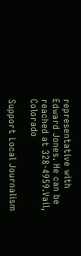representative with Edward Jones. He can be reached at 328-4959.Vail, Colorado

Support Local Journalism